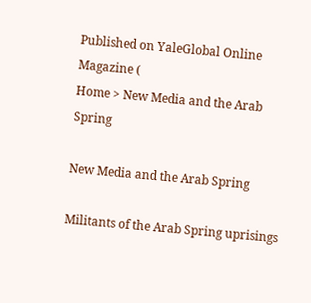Published on YaleGlobal Online Magazine (
Home > New Media and the Arab Spring

New Media and the Arab Spring

Militants of the Arab Spring uprisings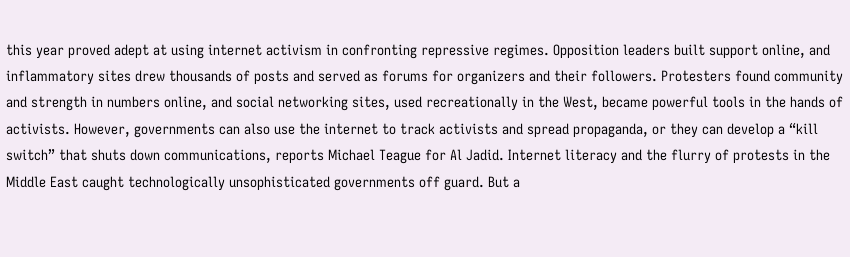this year proved adept at using internet activism in confronting repressive regimes. Opposition leaders built support online, and inflammatory sites drew thousands of posts and served as forums for organizers and their followers. Protesters found community and strength in numbers online, and social networking sites, used recreationally in the West, became powerful tools in the hands of activists. However, governments can also use the internet to track activists and spread propaganda, or they can develop a “kill switch” that shuts down communications, reports Michael Teague for Al Jadid. Internet literacy and the flurry of protests in the Middle East caught technologically unsophisticated governments off guard. But a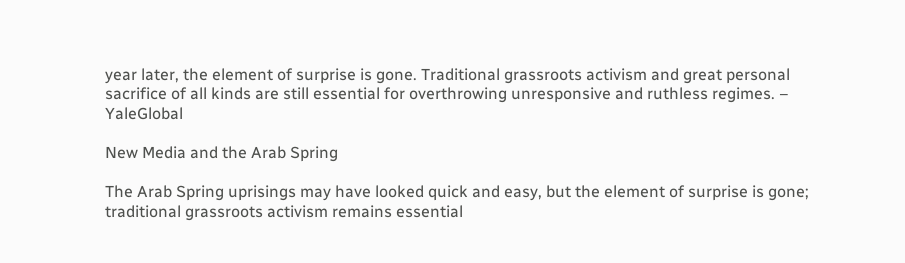year later, the element of surprise is gone. Traditional grassroots activism and great personal sacrifice of all kinds are still essential for overthrowing unresponsive and ruthless regimes. – YaleGlobal

New Media and the Arab Spring

The Arab Spring uprisings may have looked quick and easy, but the element of surprise is gone; traditional grassroots activism remains essential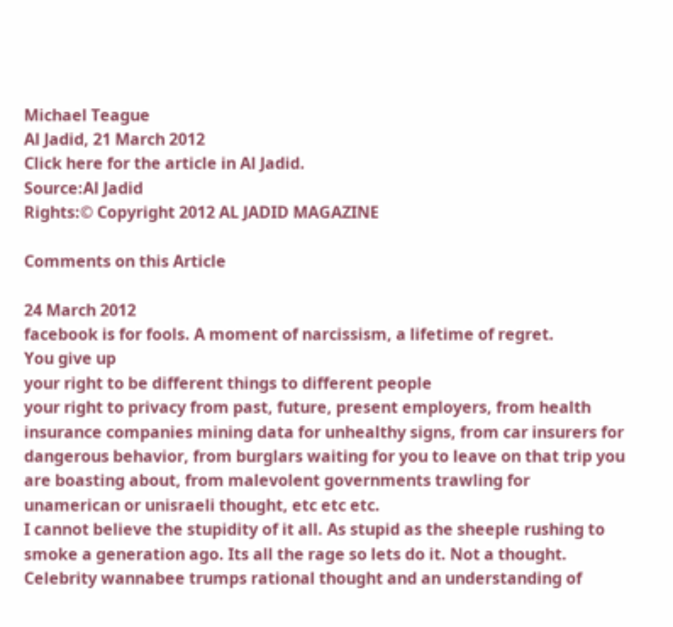Michael Teague
Al Jadid, 21 March 2012
Click here for the article in Al Jadid.
Source:Al Jadid
Rights:© Copyright 2012 AL JADID MAGAZINE

Comments on this Article

24 March 2012
facebook is for fools. A moment of narcissism, a lifetime of regret.
You give up
your right to be different things to different people
your right to privacy from past, future, present employers, from health insurance companies mining data for unhealthy signs, from car insurers for dangerous behavior, from burglars waiting for you to leave on that trip you are boasting about, from malevolent governments trawling for unamerican or unisraeli thought, etc etc etc.
I cannot believe the stupidity of it all. As stupid as the sheeple rushing to smoke a generation ago. Its all the rage so lets do it. Not a thought. Celebrity wannabee trumps rational thought and an understanding of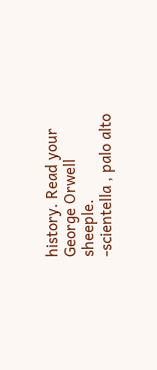history. Read your George Orwell sheeple.
-scientella , palo alto